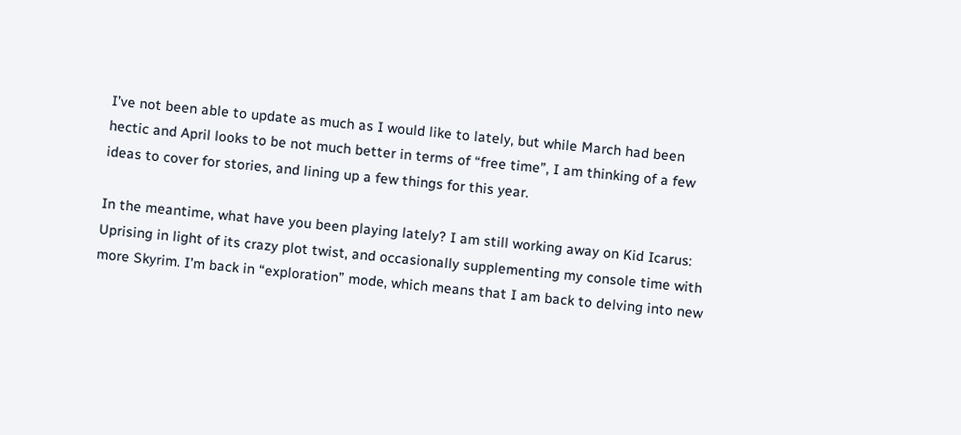I’ve not been able to update as much as I would like to lately, but while March had been hectic and April looks to be not much better in terms of “free time”, I am thinking of a few ideas to cover for stories, and lining up a few things for this year.

In the meantime, what have you been playing lately? I am still working away on Kid Icarus: Uprising in light of its crazy plot twist, and occasionally supplementing my console time with more Skyrim. I’m back in “exploration” mode, which means that I am back to delving into new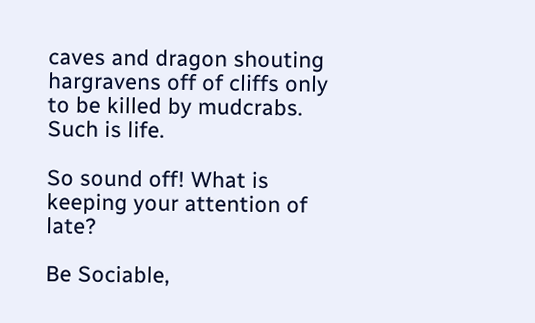caves and dragon shouting hargravens off of cliffs only to be killed by mudcrabs. Such is life.

So sound off! What is keeping your attention of late?

Be Sociable,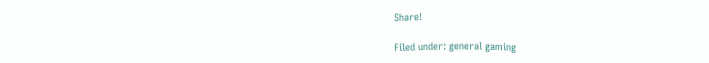Share!

Filed under: general gaming